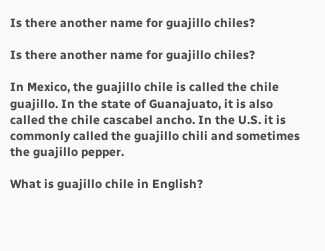Is there another name for guajillo chiles?

Is there another name for guajillo chiles?

In Mexico, the guajillo chile is called the chile guajillo. In the state of Guanajuato, it is also called the chile cascabel ancho. In the U.S. it is commonly called the guajillo chili and sometimes the guajillo pepper.

What is guajillo chile in English?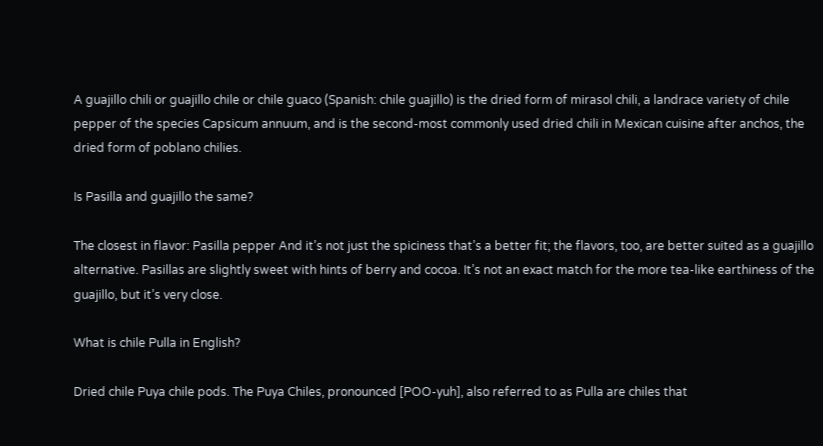A guajillo chili or guajillo chile or chile guaco (Spanish: chile guajillo) is the dried form of mirasol chili, a landrace variety of chile pepper of the species Capsicum annuum, and is the second-most commonly used dried chili in Mexican cuisine after anchos, the dried form of poblano chilies.

Is Pasilla and guajillo the same?

The closest in flavor: Pasilla pepper And it’s not just the spiciness that’s a better fit; the flavors, too, are better suited as a guajillo alternative. Pasillas are slightly sweet with hints of berry and cocoa. It’s not an exact match for the more tea-like earthiness of the guajillo, but it’s very close.

What is chile Pulla in English?

Dried chile Puya chile pods. The Puya Chiles, pronounced [POO-yuh], also referred to as Pulla are chiles that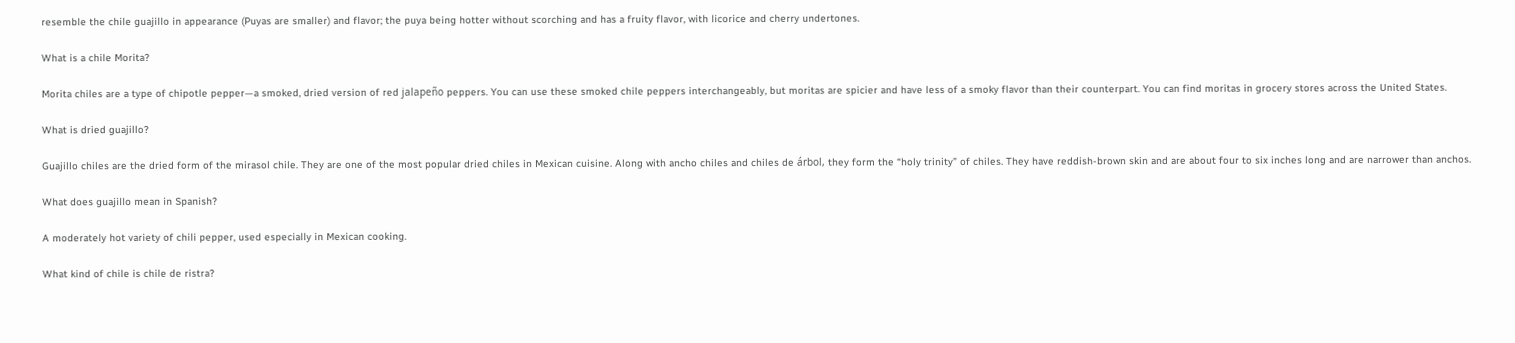resemble the chile guajillo in appearance (Puyas are smaller) and flavor; the puya being hotter without scorching and has a fruity flavor, with licorice and cherry undertones.

What is a chile Morita?

Morita chiles are a type of chipotle pepper—a smoked, dried version of red jalapeño peppers. You can use these smoked chile peppers interchangeably, but moritas are spicier and have less of a smoky flavor than their counterpart. You can find moritas in grocery stores across the United States.

What is dried guajillo?

Guajillo chiles are the dried form of the mirasol chile. They are one of the most popular dried chiles in Mexican cuisine. Along with ancho chiles and chiles de árbol, they form the “holy trinity” of chiles. They have reddish-brown skin and are about four to six inches long and are narrower than anchos.

What does guajillo mean in Spanish?

A moderately hot variety of chili pepper, used especially in Mexican cooking.

What kind of chile is chile de ristra?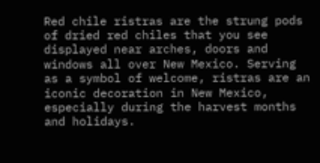Red chile ristras are the strung pods of dried red chiles that you see displayed near arches, doors and windows all over New Mexico. Serving as a symbol of welcome, ristras are an iconic decoration in New Mexico, especially during the harvest months and holidays.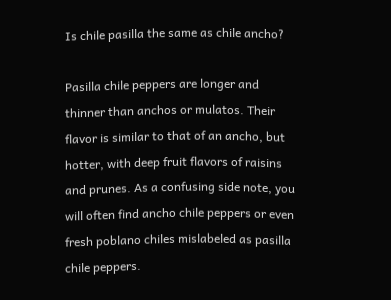Is chile pasilla the same as chile ancho?

Pasilla chile peppers are longer and thinner than anchos or mulatos. Their flavor is similar to that of an ancho, but hotter, with deep fruit flavors of raisins and prunes. As a confusing side note, you will often find ancho chile peppers or even fresh poblano chiles mislabeled as pasilla chile peppers.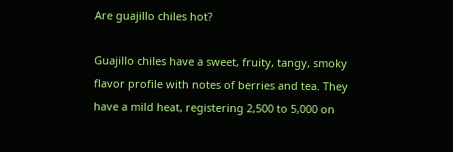Are guajillo chiles hot?

Guajillo chiles have a sweet, fruity, tangy, smoky flavor profile with notes of berries and tea. They have a mild heat, registering 2,500 to 5,000 on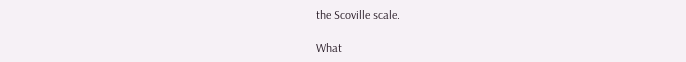the Scoville scale.

What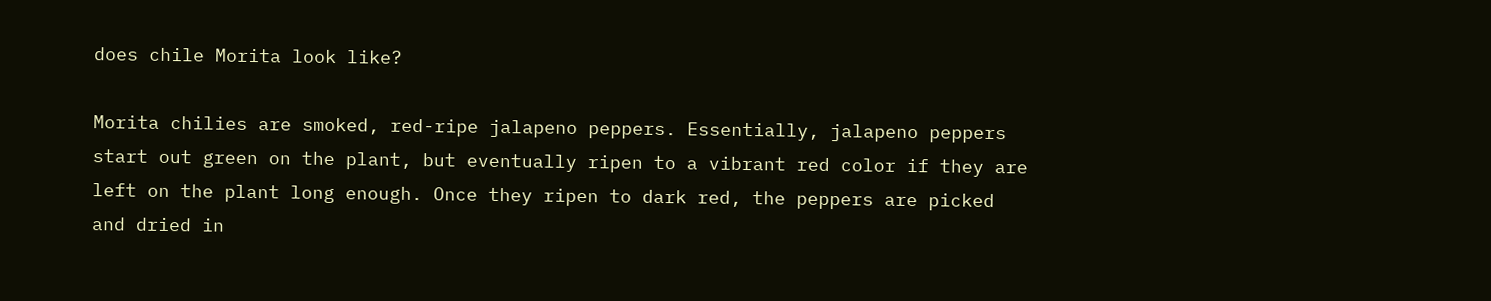does chile Morita look like?

Morita chilies are smoked, red-ripe jalapeno peppers. Essentially, jalapeno peppers start out green on the plant, but eventually ripen to a vibrant red color if they are left on the plant long enough. Once they ripen to dark red, the peppers are picked and dried in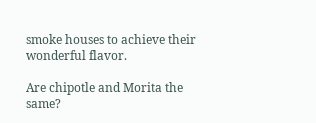smoke houses to achieve their wonderful flavor.

Are chipotle and Morita the same?